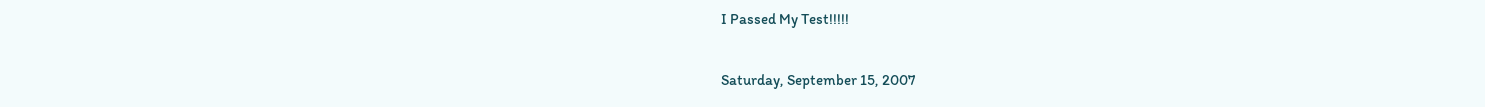I Passed My Test!!!!!

Saturday, September 15, 2007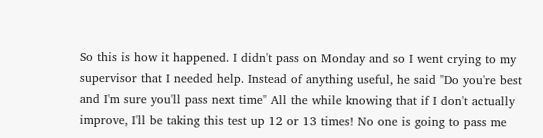So this is how it happened. I didn't pass on Monday and so I went crying to my supervisor that I needed help. Instead of anything useful, he said "Do you're best and I'm sure you'll pass next time" All the while knowing that if I don't actually improve, I'll be taking this test up 12 or 13 times! No one is going to pass me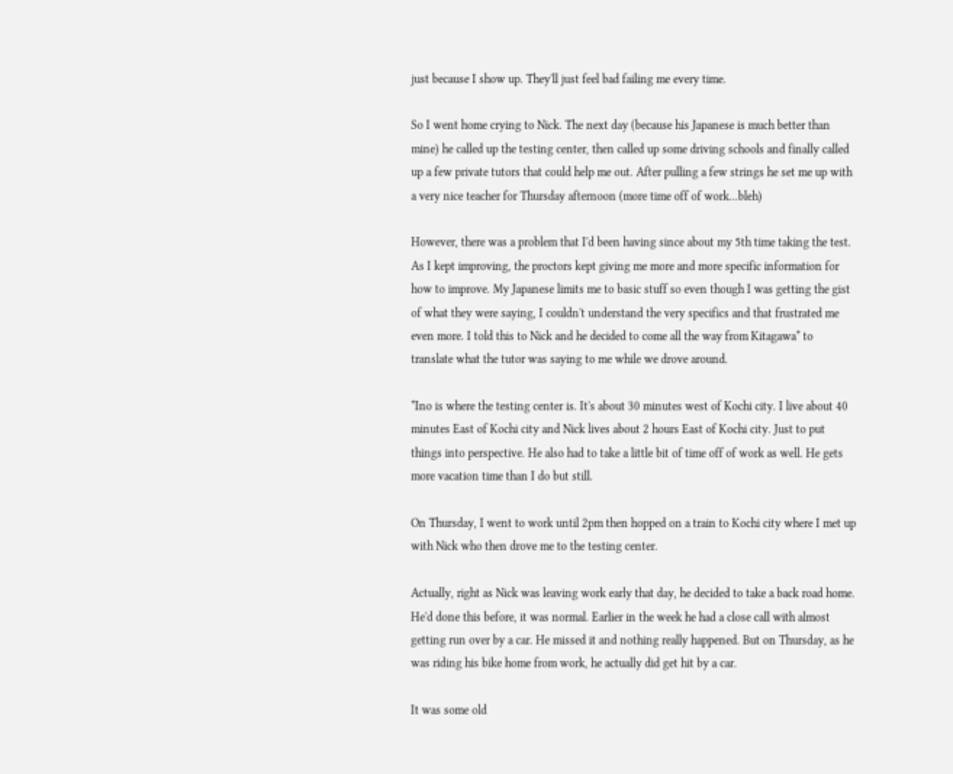just because I show up. They'll just feel bad failing me every time.

So I went home crying to Nick. The next day (because his Japanese is much better than mine) he called up the testing center, then called up some driving schools and finally called up a few private tutors that could help me out. After pulling a few strings he set me up with a very nice teacher for Thursday afternoon (more time off of work...bleh)

However, there was a problem that I'd been having since about my 5th time taking the test. As I kept improving, the proctors kept giving me more and more specific information for how to improve. My Japanese limits me to basic stuff so even though I was getting the gist of what they were saying, I couldn't understand the very specifics and that frustrated me even more. I told this to Nick and he decided to come all the way from Kitagawa* to translate what the tutor was saying to me while we drove around.

*Ino is where the testing center is. It's about 30 minutes west of Kochi city. I live about 40 minutes East of Kochi city and Nick lives about 2 hours East of Kochi city. Just to put things into perspective. He also had to take a little bit of time off of work as well. He gets more vacation time than I do but still.

On Thursday, I went to work until 2pm then hopped on a train to Kochi city where I met up with Nick who then drove me to the testing center.

Actually, right as Nick was leaving work early that day, he decided to take a back road home. He'd done this before, it was normal. Earlier in the week he had a close call with almost getting run over by a car. He missed it and nothing really happened. But on Thursday, as he was riding his bike home from work, he actually did get hit by a car.

It was some old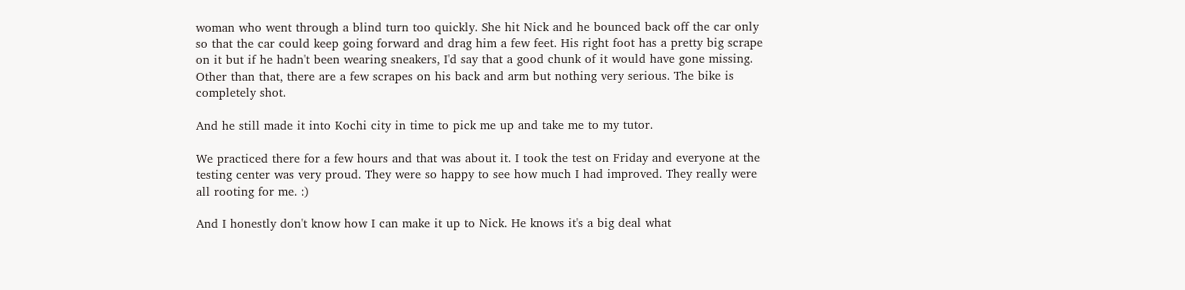woman who went through a blind turn too quickly. She hit Nick and he bounced back off the car only so that the car could keep going forward and drag him a few feet. His right foot has a pretty big scrape on it but if he hadn't been wearing sneakers, I'd say that a good chunk of it would have gone missing. Other than that, there are a few scrapes on his back and arm but nothing very serious. The bike is completely shot.

And he still made it into Kochi city in time to pick me up and take me to my tutor.

We practiced there for a few hours and that was about it. I took the test on Friday and everyone at the testing center was very proud. They were so happy to see how much I had improved. They really were all rooting for me. :)

And I honestly don't know how I can make it up to Nick. He knows it's a big deal what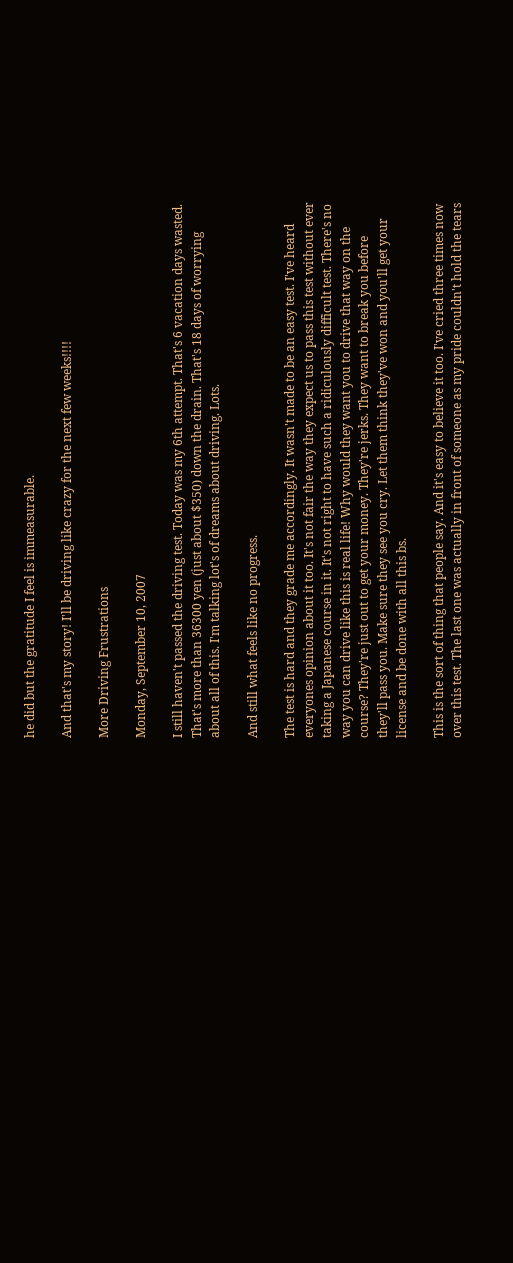he did but the gratitude I feel is immeasurable.

And that's my story! I'll be driving like crazy for the next few weeks!!!!

More Driving Frustrations

Monday, September 10, 2007

I still haven't passed the driving test. Today was my 6th attempt. That's 6 vacation days wasted. That's more than 36300 yen (just about $350) down the drain. That's 18 days of worrying about all of this. I'm talking lot's of dreams about driving. Lots.

And still what feels like no progress.

The test is hard and they grade me accordingly. It wasn't made to be an easy test. I've heard everyones opinion about it too. It's not fair the way they expect us to pass this test without ever taking a Japanese course in it. It's not right to have such a ridiculously difficult test. There's no way you can drive like this is real life! Why would they want you to drive that way on the course? They're just out to get your money. They're jerks. They want to break you before they'll pass you. Make sure they see you cry. Let them think they've won and you'll get your license and be done with all this bs.

This is the sort of thing that people say. And it's easy to believe it too. I've cried three times now over this test. The last one was actually in front of someone as my pride couldn't hold the tears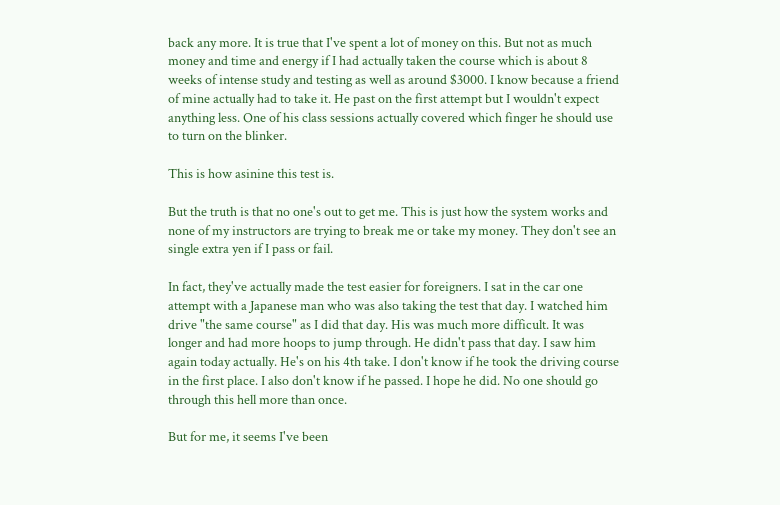back any more. It is true that I've spent a lot of money on this. But not as much money and time and energy if I had actually taken the course which is about 8 weeks of intense study and testing as well as around $3000. I know because a friend of mine actually had to take it. He past on the first attempt but I wouldn't expect anything less. One of his class sessions actually covered which finger he should use to turn on the blinker.

This is how asinine this test is.

But the truth is that no one's out to get me. This is just how the system works and none of my instructors are trying to break me or take my money. They don't see an single extra yen if I pass or fail.

In fact, they've actually made the test easier for foreigners. I sat in the car one attempt with a Japanese man who was also taking the test that day. I watched him drive "the same course" as I did that day. His was much more difficult. It was longer and had more hoops to jump through. He didn't pass that day. I saw him again today actually. He's on his 4th take. I don't know if he took the driving course in the first place. I also don't know if he passed. I hope he did. No one should go through this hell more than once.

But for me, it seems I've been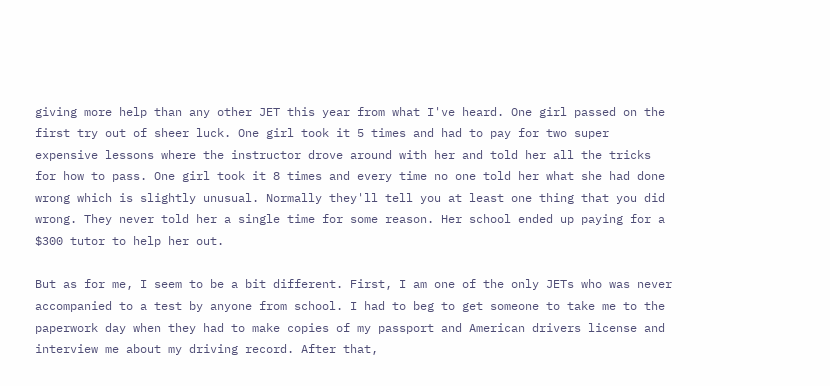giving more help than any other JET this year from what I've heard. One girl passed on the first try out of sheer luck. One girl took it 5 times and had to pay for two super expensive lessons where the instructor drove around with her and told her all the tricks for how to pass. One girl took it 8 times and every time no one told her what she had done wrong which is slightly unusual. Normally they'll tell you at least one thing that you did wrong. They never told her a single time for some reason. Her school ended up paying for a $300 tutor to help her out.

But as for me, I seem to be a bit different. First, I am one of the only JETs who was never accompanied to a test by anyone from school. I had to beg to get someone to take me to the paperwork day when they had to make copies of my passport and American drivers license and interview me about my driving record. After that,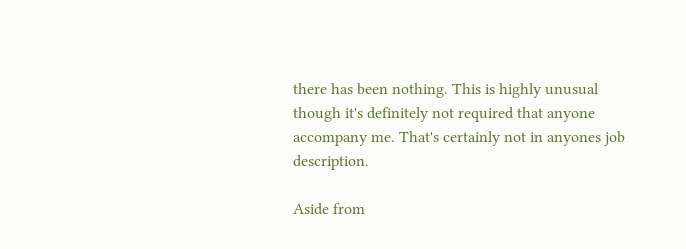there has been nothing. This is highly unusual though it's definitely not required that anyone accompany me. That's certainly not in anyones job description.

Aside from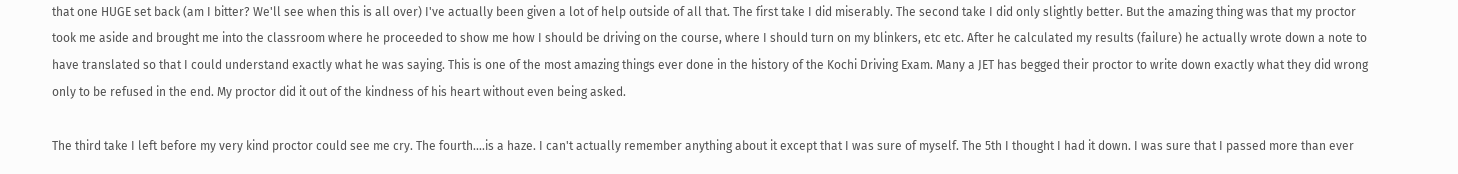that one HUGE set back (am I bitter? We'll see when this is all over) I've actually been given a lot of help outside of all that. The first take I did miserably. The second take I did only slightly better. But the amazing thing was that my proctor took me aside and brought me into the classroom where he proceeded to show me how I should be driving on the course, where I should turn on my blinkers, etc etc. After he calculated my results (failure) he actually wrote down a note to have translated so that I could understand exactly what he was saying. This is one of the most amazing things ever done in the history of the Kochi Driving Exam. Many a JET has begged their proctor to write down exactly what they did wrong only to be refused in the end. My proctor did it out of the kindness of his heart without even being asked.

The third take I left before my very kind proctor could see me cry. The fourth....is a haze. I can't actually remember anything about it except that I was sure of myself. The 5th I thought I had it down. I was sure that I passed more than ever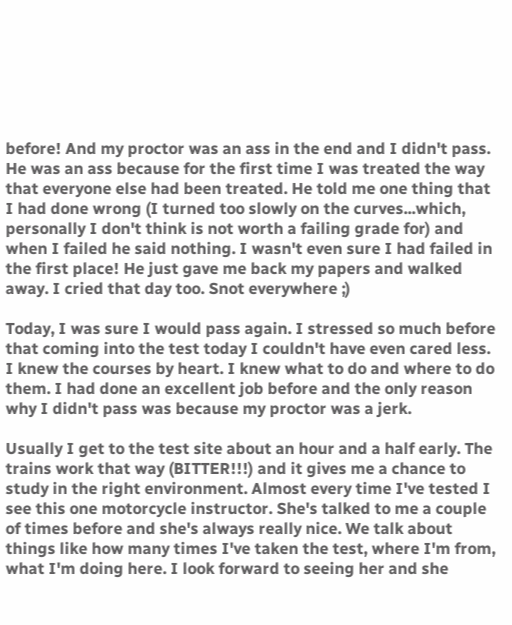before! And my proctor was an ass in the end and I didn't pass. He was an ass because for the first time I was treated the way that everyone else had been treated. He told me one thing that I had done wrong (I turned too slowly on the curves...which, personally I don't think is not worth a failing grade for) and when I failed he said nothing. I wasn't even sure I had failed in the first place! He just gave me back my papers and walked away. I cried that day too. Snot everywhere ;)

Today, I was sure I would pass again. I stressed so much before that coming into the test today I couldn't have even cared less. I knew the courses by heart. I knew what to do and where to do them. I had done an excellent job before and the only reason why I didn't pass was because my proctor was a jerk.

Usually I get to the test site about an hour and a half early. The trains work that way (BITTER!!!) and it gives me a chance to study in the right environment. Almost every time I've tested I see this one motorcycle instructor. She's talked to me a couple of times before and she's always really nice. We talk about things like how many times I've taken the test, where I'm from, what I'm doing here. I look forward to seeing her and she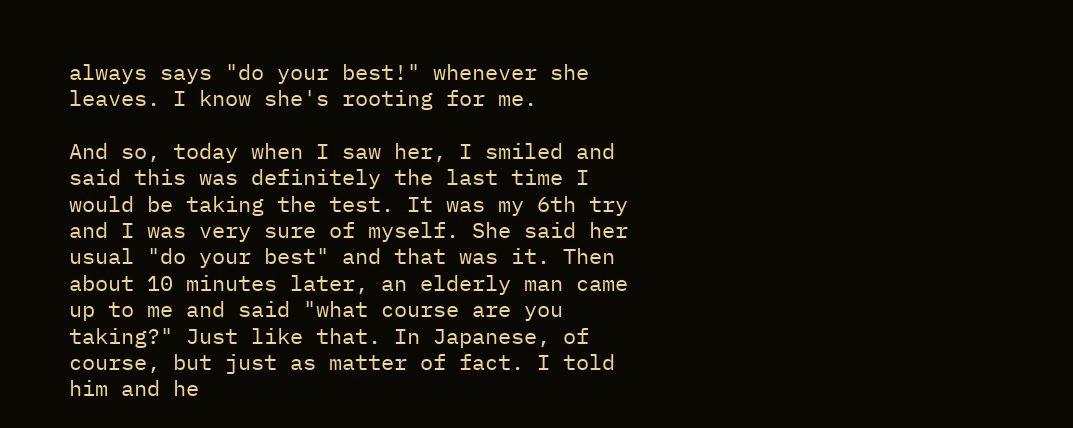always says "do your best!" whenever she leaves. I know she's rooting for me.

And so, today when I saw her, I smiled and said this was definitely the last time I would be taking the test. It was my 6th try and I was very sure of myself. She said her usual "do your best" and that was it. Then about 10 minutes later, an elderly man came up to me and said "what course are you taking?" Just like that. In Japanese, of course, but just as matter of fact. I told him and he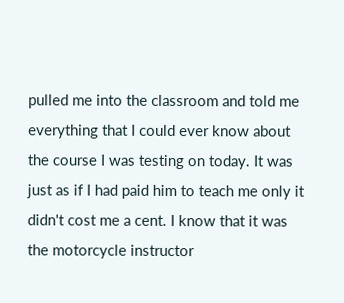pulled me into the classroom and told me everything that I could ever know about the course I was testing on today. It was just as if I had paid him to teach me only it didn't cost me a cent. I know that it was the motorcycle instructor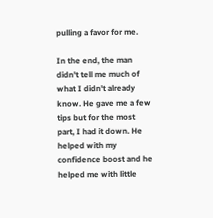pulling a favor for me.

In the end, the man didn't tell me much of what I didn't already know. He gave me a few tips but for the most part, I had it down. He helped with my confidence boost and he helped me with little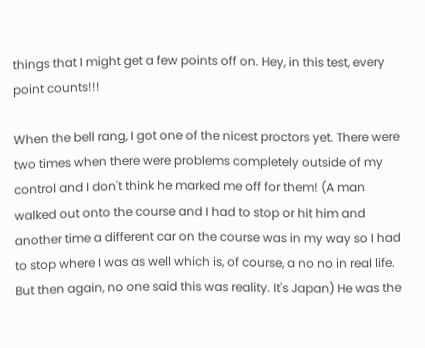things that I might get a few points off on. Hey, in this test, every point counts!!!

When the bell rang, I got one of the nicest proctors yet. There were two times when there were problems completely outside of my control and I don't think he marked me off for them! (A man walked out onto the course and I had to stop or hit him and another time a different car on the course was in my way so I had to stop where I was as well which is, of course, a no no in real life. But then again, no one said this was reality. It's Japan) He was the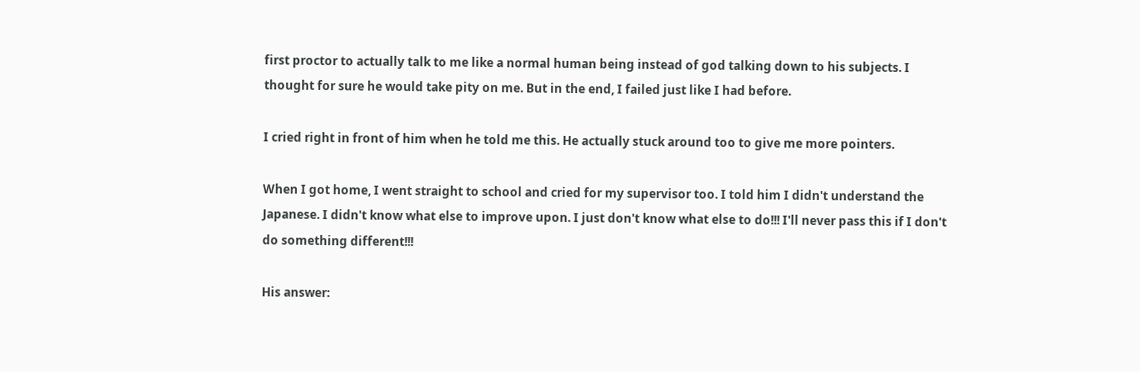first proctor to actually talk to me like a normal human being instead of god talking down to his subjects. I thought for sure he would take pity on me. But in the end, I failed just like I had before.

I cried right in front of him when he told me this. He actually stuck around too to give me more pointers.

When I got home, I went straight to school and cried for my supervisor too. I told him I didn't understand the Japanese. I didn't know what else to improve upon. I just don't know what else to do!!! I'll never pass this if I don't do something different!!!

His answer: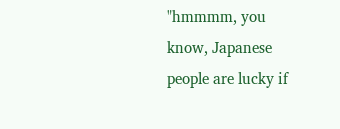"hmmmm, you know, Japanese people are lucky if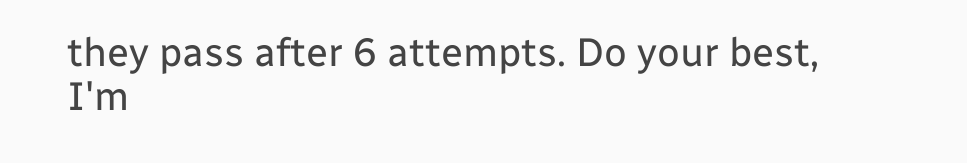they pass after 6 attempts. Do your best, I'm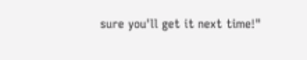sure you'll get it next time!"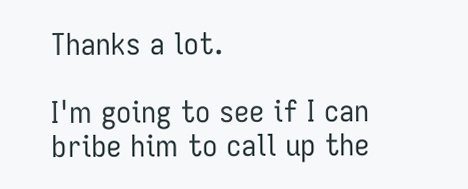Thanks a lot.

I'm going to see if I can bribe him to call up the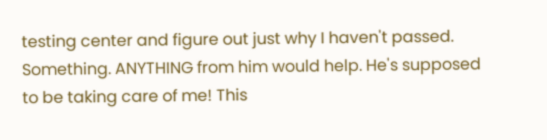testing center and figure out just why I haven't passed. Something. ANYTHING from him would help. He's supposed to be taking care of me! This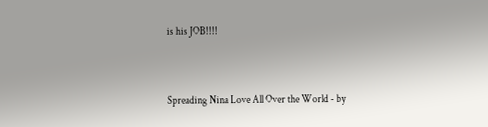is his JOB!!!!


Spreading Nina Love All Over the World - by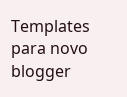Templates para novo blogger